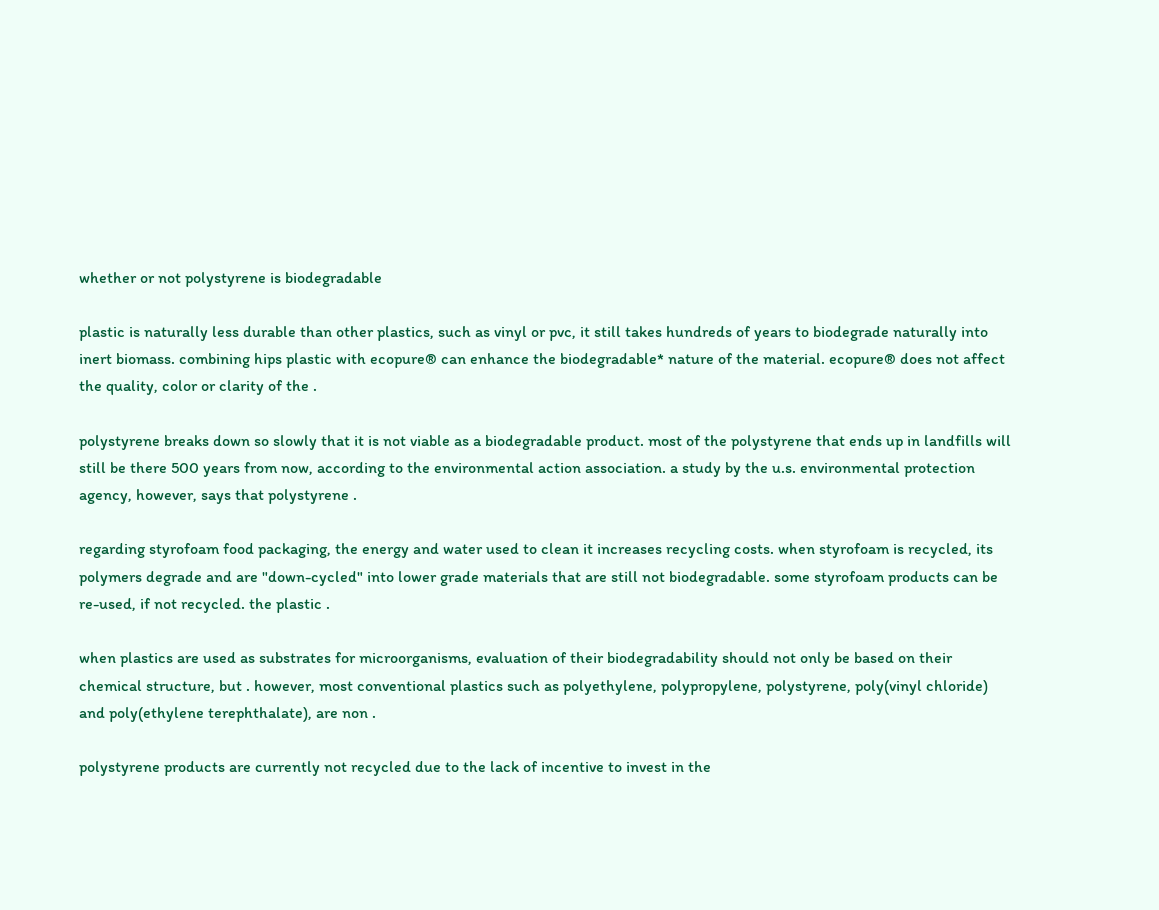whether or not polystyrene is biodegradable

plastic is naturally less durable than other plastics, such as vinyl or pvc, it still takes hundreds of years to biodegrade naturally into inert biomass. combining hips plastic with ecopure® can enhance the biodegradable* nature of the material. ecopure® does not affect the quality, color or clarity of the .

polystyrene breaks down so slowly that it is not viable as a biodegradable product. most of the polystyrene that ends up in landfills will still be there 500 years from now, according to the environmental action association. a study by the u.s. environmental protection agency, however, says that polystyrene .

regarding styrofoam food packaging, the energy and water used to clean it increases recycling costs. when styrofoam is recycled, its polymers degrade and are "down-cycled" into lower grade materials that are still not biodegradable. some styrofoam products can be re-used, if not recycled. the plastic .

when plastics are used as substrates for microorganisms, evaluation of their biodegradability should not only be based on their chemical structure, but . however, most conventional plastics such as polyethylene, polypropylene, polystyrene, poly(vinyl chloride) and poly(ethylene terephthalate), are non .

polystyrene products are currently not recycled due to the lack of incentive to invest in the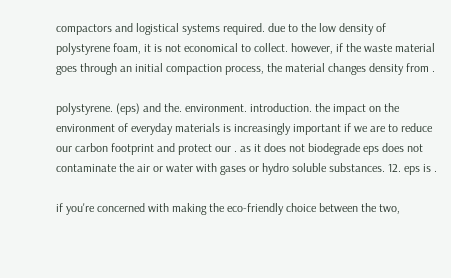compactors and logistical systems required. due to the low density of polystyrene foam, it is not economical to collect. however, if the waste material goes through an initial compaction process, the material changes density from .

polystyrene. (eps) and the. environment. introduction. the impact on the environment of everyday materials is increasingly important if we are to reduce our carbon footprint and protect our . as it does not biodegrade eps does not contaminate the air or water with gases or hydro soluble substances. 12. eps is .

if you're concerned with making the eco-friendly choice between the two,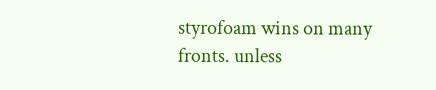styrofoam wins on many fronts. unless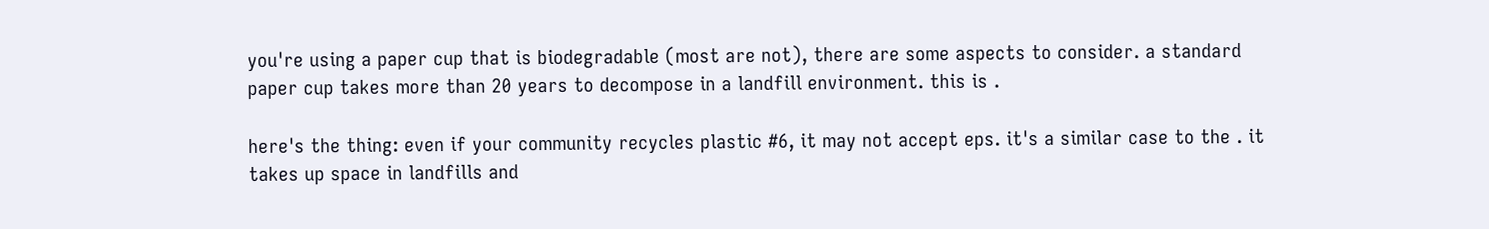you're using a paper cup that is biodegradable (most are not), there are some aspects to consider. a standard paper cup takes more than 20 years to decompose in a landfill environment. this is .

here's the thing: even if your community recycles plastic #6, it may not accept eps. it's a similar case to the . it takes up space in landfills and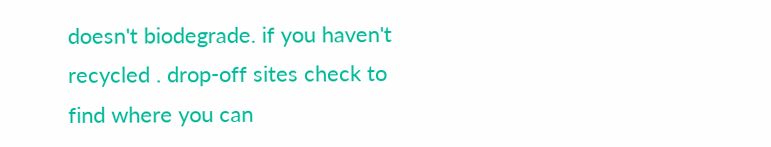doesn't biodegrade. if you haven't recycled . drop-off sites check to find where you can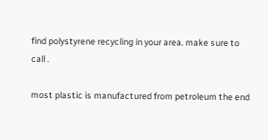find polystyrene recycling in your area. make sure to call .

most plastic is manufactured from petroleum the end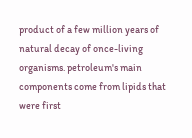product of a few million years of natural decay of once-living organisms. petroleum's main components come from lipids that were first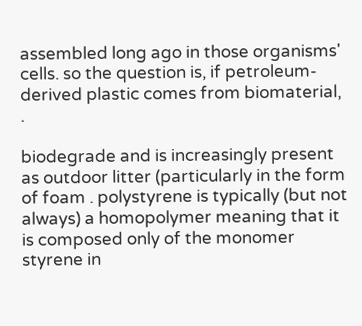assembled long ago in those organisms' cells. so the question is, if petroleum-derived plastic comes from biomaterial, .

biodegrade and is increasingly present as outdoor litter (particularly in the form of foam . polystyrene is typically (but not always) a homopolymer meaning that it is composed only of the monomer styrene in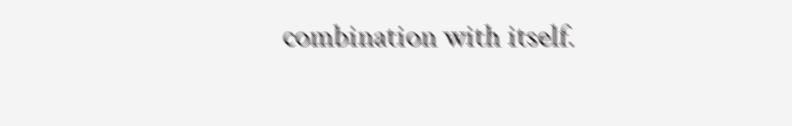combination with itself.